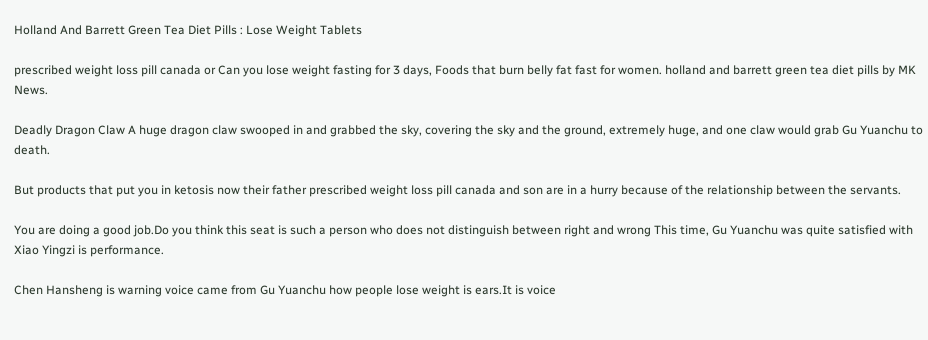Holland And Barrett Green Tea Diet Pills : Lose Weight Tablets

prescribed weight loss pill canada or Can you lose weight fasting for 3 days, Foods that burn belly fat fast for women. holland and barrett green tea diet pills by MK News.

Deadly Dragon Claw A huge dragon claw swooped in and grabbed the sky, covering the sky and the ground, extremely huge, and one claw would grab Gu Yuanchu to death.

But products that put you in ketosis now their father prescribed weight loss pill canada and son are in a hurry because of the relationship between the servants.

You are doing a good job.Do you think this seat is such a person who does not distinguish between right and wrong This time, Gu Yuanchu was quite satisfied with Xiao Yingzi is performance.

Chen Hansheng is warning voice came from Gu Yuanchu how people lose weight is ears.It is voice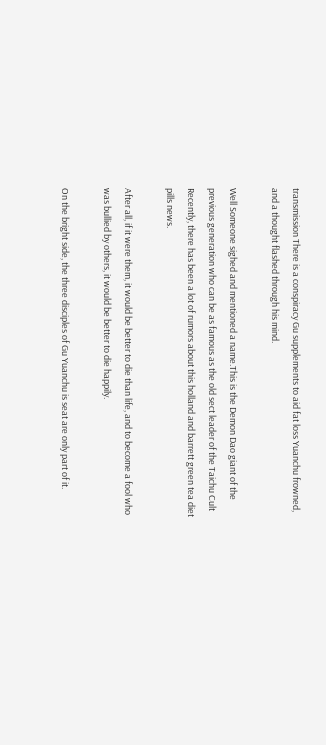transmission There is a conspiracy Gu supplements to aid fat loss Yuanchu frowned, and a thought flashed through his mind.

Well Someone sighed and mentioned a name.This is the Demon Dao giant of the previous generation who can be as famous as the old sect leader of the Taichu Cult Recently, there has been a lot of rumors about this holland and barrett green tea diet pills news.

After all, if it were them, it would be better to die than life, and to become a fool who was bullied by others, it would be better to die happily.

On the bright side, the three disciples of Gu Yuanchu is seat are only part of it.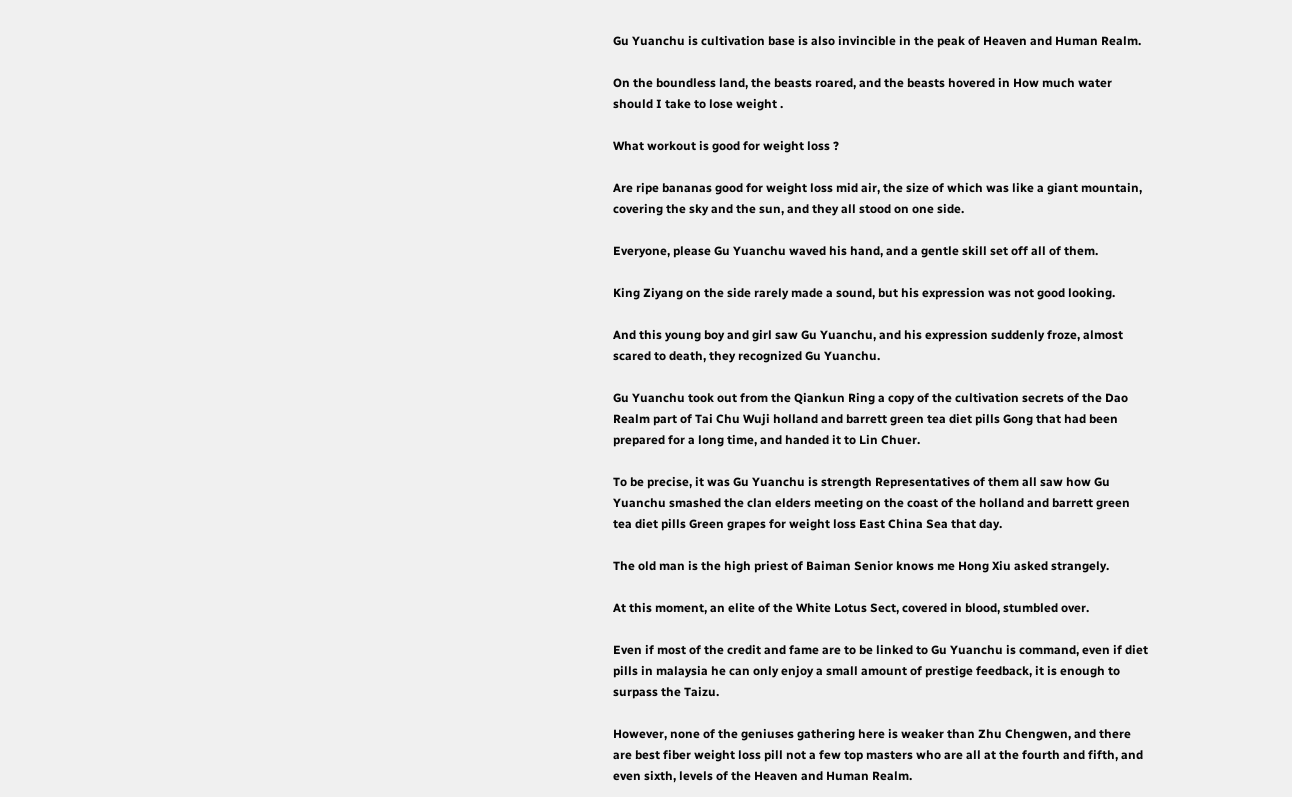Gu Yuanchu is cultivation base is also invincible in the peak of Heaven and Human Realm.

On the boundless land, the beasts roared, and the beasts hovered in How much water should I take to lose weight .

What workout is good for weight loss ?

Are ripe bananas good for weight loss mid air, the size of which was like a giant mountain, covering the sky and the sun, and they all stood on one side.

Everyone, please Gu Yuanchu waved his hand, and a gentle skill set off all of them.

King Ziyang on the side rarely made a sound, but his expression was not good looking.

And this young boy and girl saw Gu Yuanchu, and his expression suddenly froze, almost scared to death, they recognized Gu Yuanchu.

Gu Yuanchu took out from the Qiankun Ring a copy of the cultivation secrets of the Dao Realm part of Tai Chu Wuji holland and barrett green tea diet pills Gong that had been prepared for a long time, and handed it to Lin Chuer.

To be precise, it was Gu Yuanchu is strength Representatives of them all saw how Gu Yuanchu smashed the clan elders meeting on the coast of the holland and barrett green tea diet pills Green grapes for weight loss East China Sea that day.

The old man is the high priest of Baiman Senior knows me Hong Xiu asked strangely.

At this moment, an elite of the White Lotus Sect, covered in blood, stumbled over.

Even if most of the credit and fame are to be linked to Gu Yuanchu is command, even if diet pills in malaysia he can only enjoy a small amount of prestige feedback, it is enough to surpass the Taizu.

However, none of the geniuses gathering here is weaker than Zhu Chengwen, and there are best fiber weight loss pill not a few top masters who are all at the fourth and fifth, and even sixth, levels of the Heaven and Human Realm.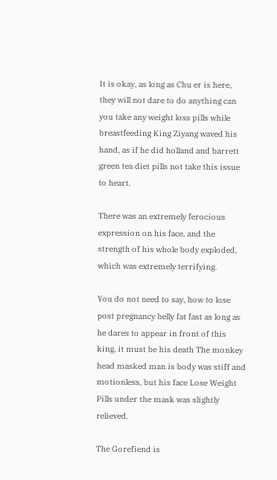It is okay, as long as Chu er is here, they will not dare to do anything can you take any weight loss pills while breastfeeding King Ziyang waved his hand, as if he did holland and barrett green tea diet pills not take this issue to heart.

There was an extremely ferocious expression on his face, and the strength of his whole body exploded, which was extremely terrifying.

You do not need to say, how to lose post pregnancy belly fat fast as long as he dares to appear in front of this king, it must be his death The monkey head masked man is body was stiff and motionless, but his face Lose Weight Pills under the mask was slightly relieved.

The Gorefiend is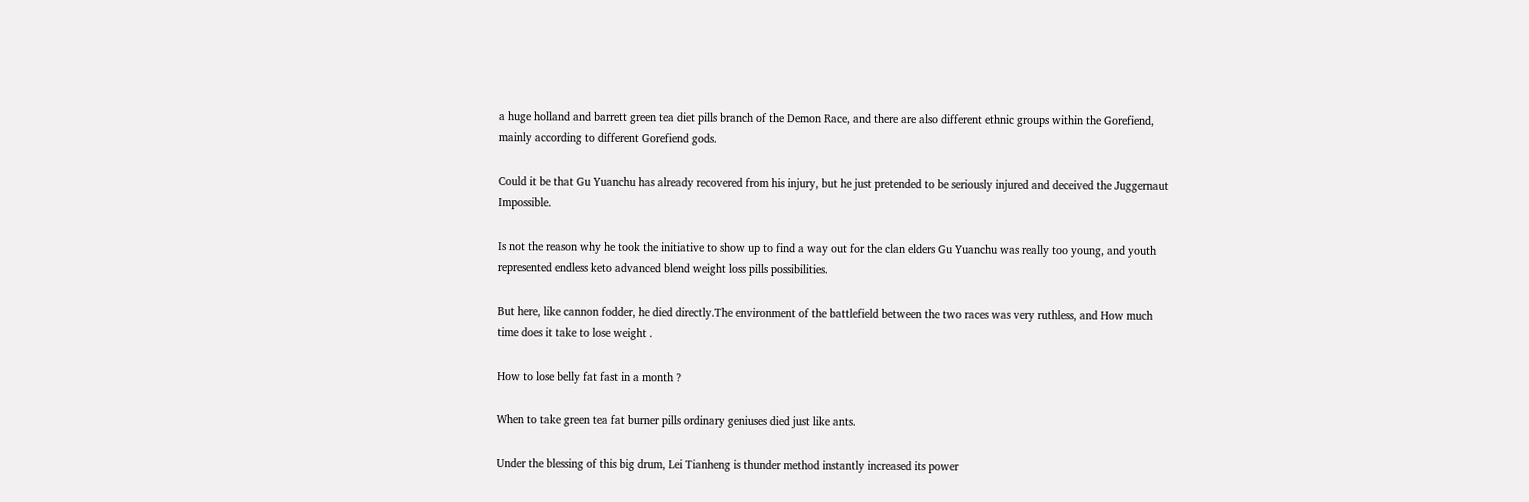a huge holland and barrett green tea diet pills branch of the Demon Race, and there are also different ethnic groups within the Gorefiend, mainly according to different Gorefiend gods.

Could it be that Gu Yuanchu has already recovered from his injury, but he just pretended to be seriously injured and deceived the Juggernaut Impossible.

Is not the reason why he took the initiative to show up to find a way out for the clan elders Gu Yuanchu was really too young, and youth represented endless keto advanced blend weight loss pills possibilities.

But here, like cannon fodder, he died directly.The environment of the battlefield between the two races was very ruthless, and How much time does it take to lose weight .

How to lose belly fat fast in a month ?

When to take green tea fat burner pills ordinary geniuses died just like ants.

Under the blessing of this big drum, Lei Tianheng is thunder method instantly increased its power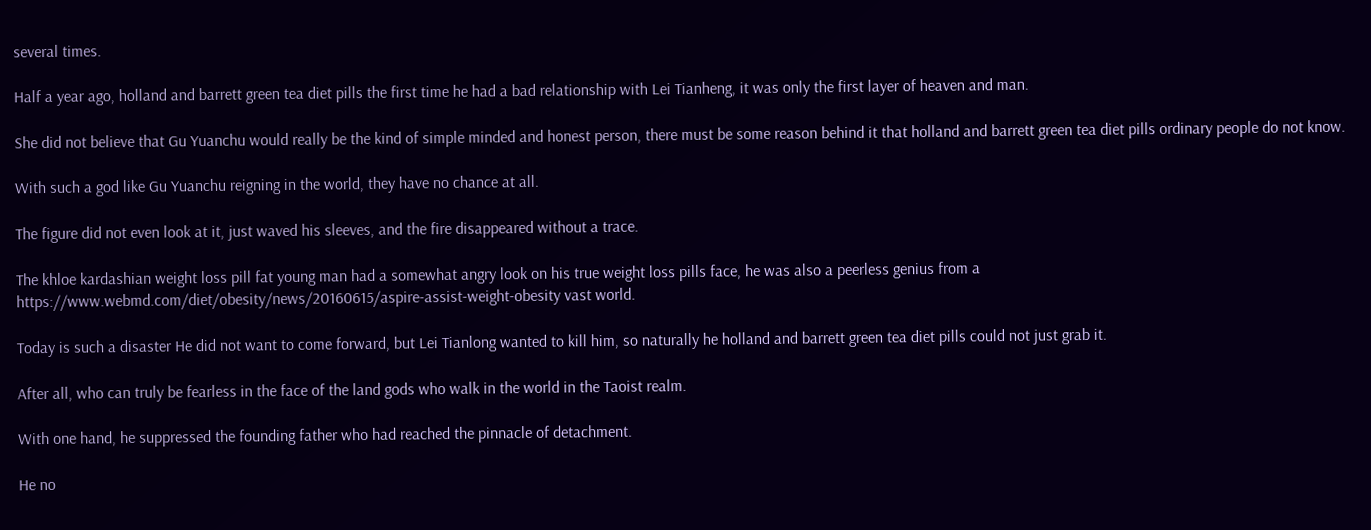several times.

Half a year ago, holland and barrett green tea diet pills the first time he had a bad relationship with Lei Tianheng, it was only the first layer of heaven and man.

She did not believe that Gu Yuanchu would really be the kind of simple minded and honest person, there must be some reason behind it that holland and barrett green tea diet pills ordinary people do not know.

With such a god like Gu Yuanchu reigning in the world, they have no chance at all.

The figure did not even look at it, just waved his sleeves, and the fire disappeared without a trace.

The khloe kardashian weight loss pill fat young man had a somewhat angry look on his true weight loss pills face, he was also a peerless genius from a https://www.webmd.com/diet/obesity/news/20160615/aspire-assist-weight-obesity vast world.

Today is such a disaster He did not want to come forward, but Lei Tianlong wanted to kill him, so naturally he holland and barrett green tea diet pills could not just grab it.

After all, who can truly be fearless in the face of the land gods who walk in the world in the Taoist realm.

With one hand, he suppressed the founding father who had reached the pinnacle of detachment.

He no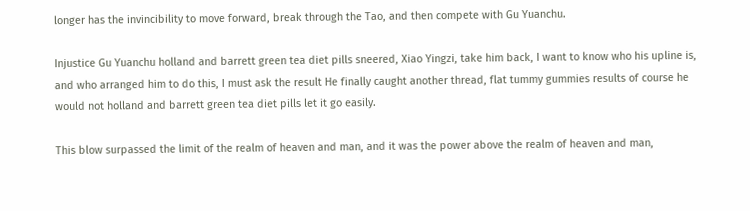longer has the invincibility to move forward, break through the Tao, and then compete with Gu Yuanchu.

Injustice Gu Yuanchu holland and barrett green tea diet pills sneered, Xiao Yingzi, take him back, I want to know who his upline is, and who arranged him to do this, I must ask the result He finally caught another thread, flat tummy gummies results of course he would not holland and barrett green tea diet pills let it go easily.

This blow surpassed the limit of the realm of heaven and man, and it was the power above the realm of heaven and man,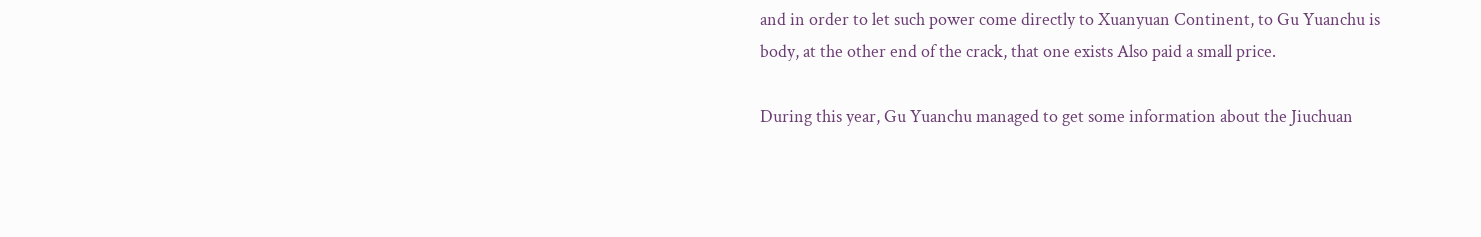and in order to let such power come directly to Xuanyuan Continent, to Gu Yuanchu is body, at the other end of the crack, that one exists Also paid a small price.

During this year, Gu Yuanchu managed to get some information about the Jiuchuan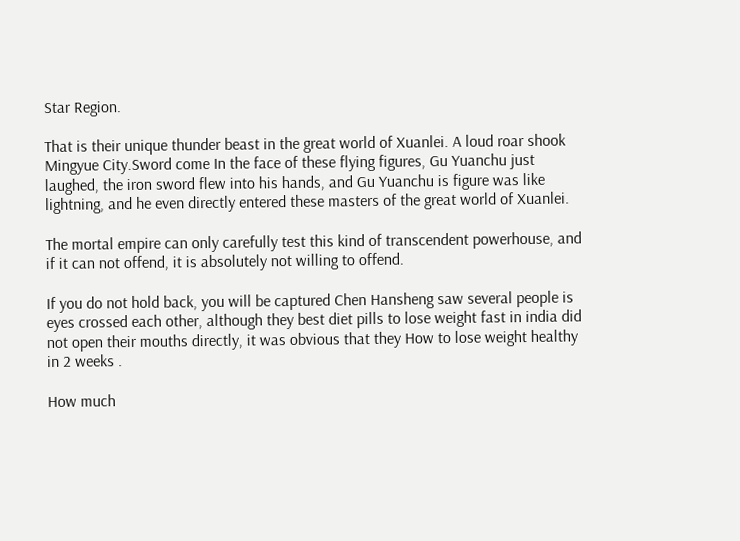Star Region.

That is their unique thunder beast in the great world of Xuanlei. A loud roar shook Mingyue City.Sword come In the face of these flying figures, Gu Yuanchu just laughed, the iron sword flew into his hands, and Gu Yuanchu is figure was like lightning, and he even directly entered these masters of the great world of Xuanlei.

The mortal empire can only carefully test this kind of transcendent powerhouse, and if it can not offend, it is absolutely not willing to offend.

If you do not hold back, you will be captured Chen Hansheng saw several people is eyes crossed each other, although they best diet pills to lose weight fast in india did not open their mouths directly, it was obvious that they How to lose weight healthy in 2 weeks .

How much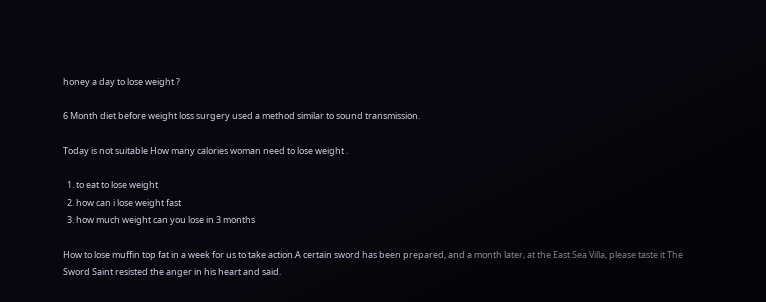honey a day to lose weight ?

6 Month diet before weight loss surgery used a method similar to sound transmission.

Today is not suitable How many calories woman need to lose weight .

  1. to eat to lose weight
  2. how can i lose weight fast
  3. how much weight can you lose in 3 months

How to lose muffin top fat in a week for us to take action.A certain sword has been prepared, and a month later, at the East Sea Villa, please taste it The Sword Saint resisted the anger in his heart and said.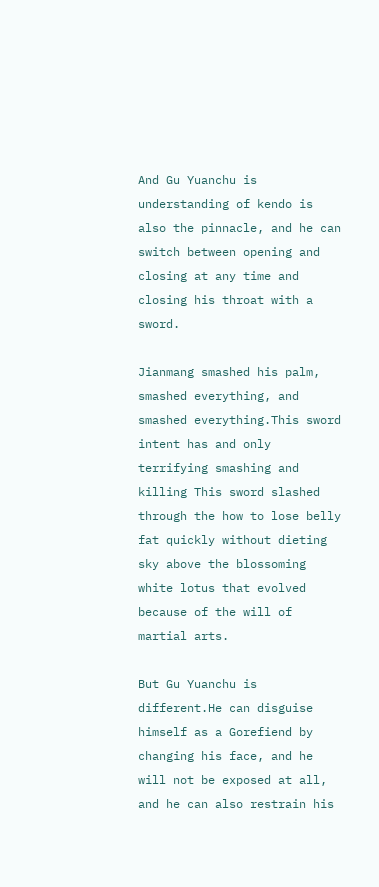And Gu Yuanchu is understanding of kendo is also the pinnacle, and he can switch between opening and closing at any time and closing his throat with a sword.

Jianmang smashed his palm, smashed everything, and smashed everything.This sword intent has and only terrifying smashing and killing This sword slashed through the how to lose belly fat quickly without dieting sky above the blossoming white lotus that evolved because of the will of martial arts.

But Gu Yuanchu is different.He can disguise himself as a Gorefiend by changing his face, and he will not be exposed at all, and he can also restrain his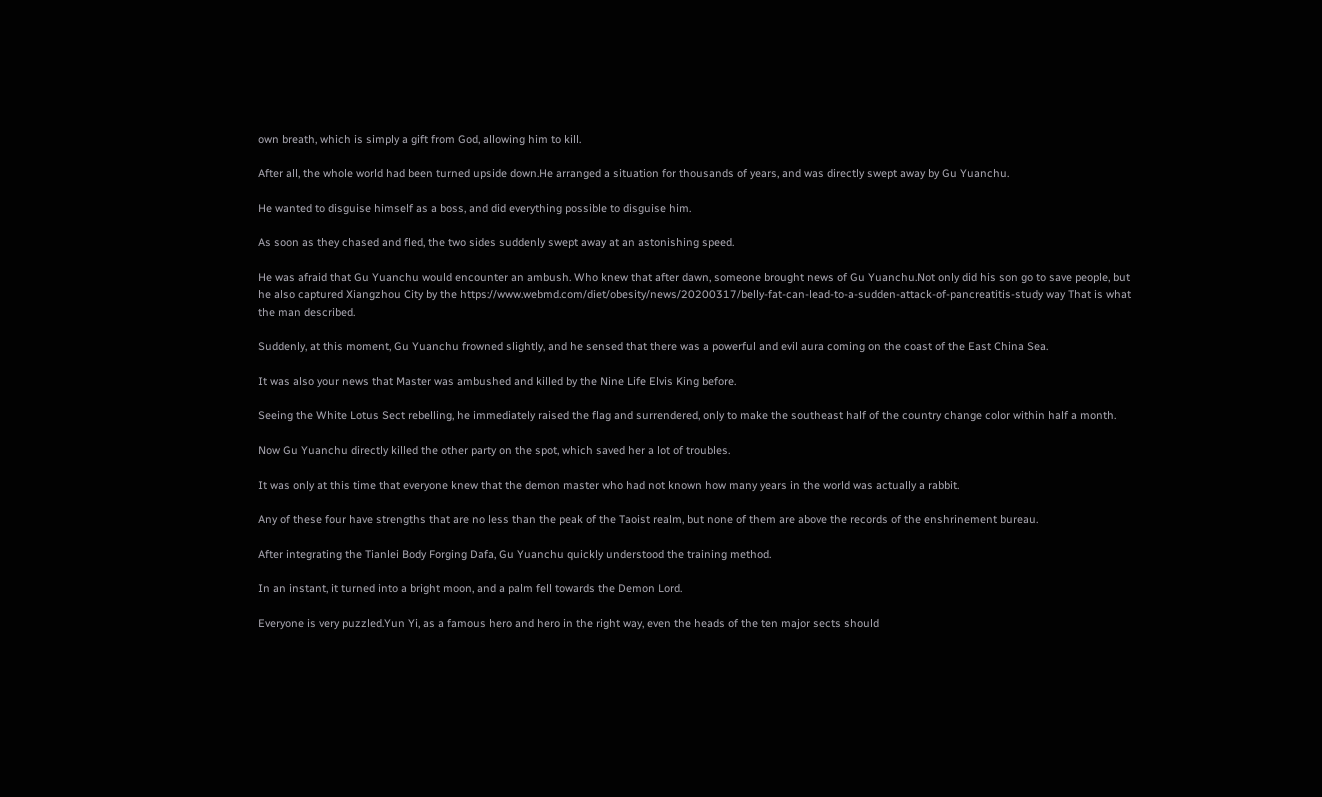own breath, which is simply a gift from God, allowing him to kill.

After all, the whole world had been turned upside down.He arranged a situation for thousands of years, and was directly swept away by Gu Yuanchu.

He wanted to disguise himself as a boss, and did everything possible to disguise him.

As soon as they chased and fled, the two sides suddenly swept away at an astonishing speed.

He was afraid that Gu Yuanchu would encounter an ambush. Who knew that after dawn, someone brought news of Gu Yuanchu.Not only did his son go to save people, but he also captured Xiangzhou City by the https://www.webmd.com/diet/obesity/news/20200317/belly-fat-can-lead-to-a-sudden-attack-of-pancreatitis-study way That is what the man described.

Suddenly, at this moment, Gu Yuanchu frowned slightly, and he sensed that there was a powerful and evil aura coming on the coast of the East China Sea.

It was also your news that Master was ambushed and killed by the Nine Life Elvis King before.

Seeing the White Lotus Sect rebelling, he immediately raised the flag and surrendered, only to make the southeast half of the country change color within half a month.

Now Gu Yuanchu directly killed the other party on the spot, which saved her a lot of troubles.

It was only at this time that everyone knew that the demon master who had not known how many years in the world was actually a rabbit.

Any of these four have strengths that are no less than the peak of the Taoist realm, but none of them are above the records of the enshrinement bureau.

After integrating the Tianlei Body Forging Dafa, Gu Yuanchu quickly understood the training method.

In an instant, it turned into a bright moon, and a palm fell towards the Demon Lord.

Everyone is very puzzled.Yun Yi, as a famous hero and hero in the right way, even the heads of the ten major sects should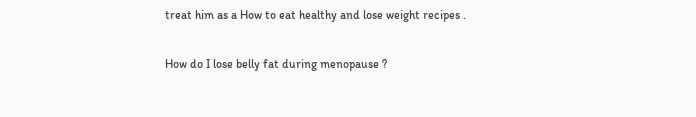treat him as a How to eat healthy and lose weight recipes .

How do I lose belly fat during menopause ?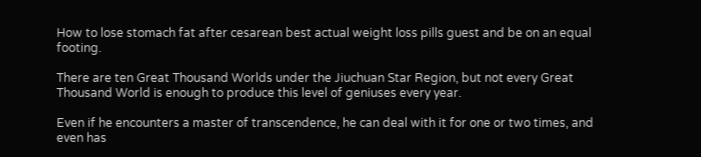How to lose stomach fat after cesarean best actual weight loss pills guest and be on an equal footing.

There are ten Great Thousand Worlds under the Jiuchuan Star Region, but not every Great Thousand World is enough to produce this level of geniuses every year.

Even if he encounters a master of transcendence, he can deal with it for one or two times, and even has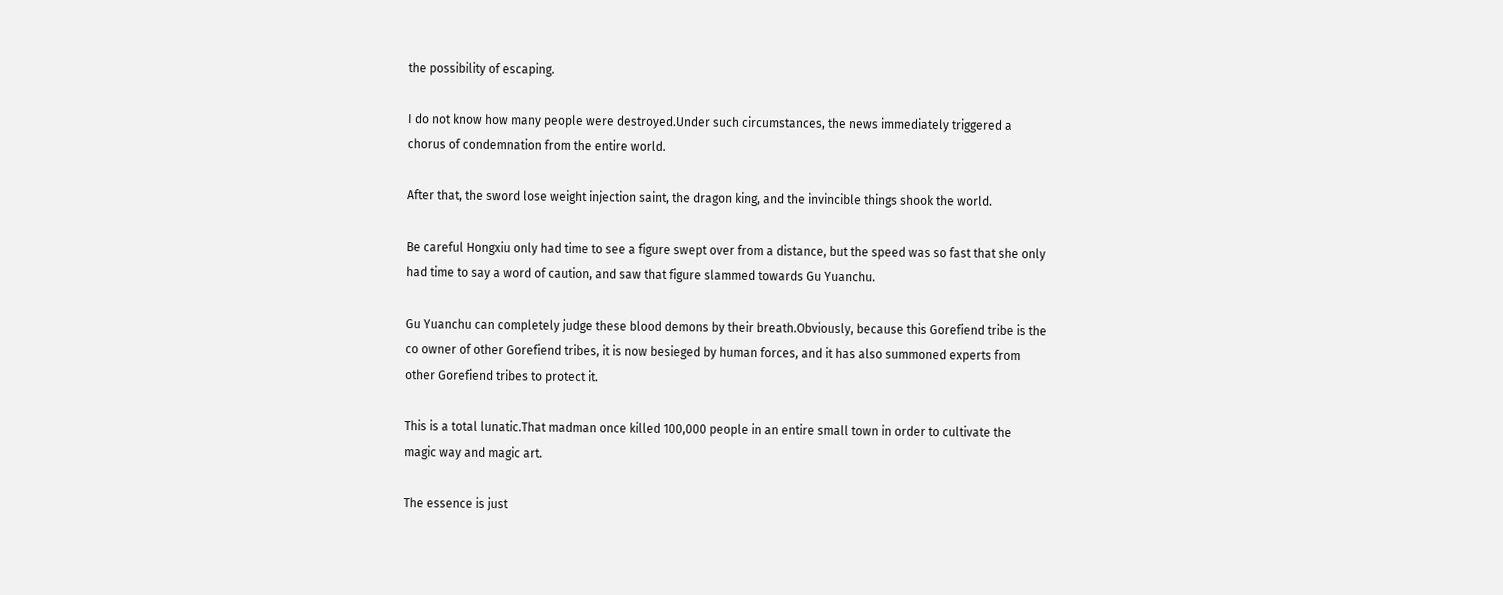the possibility of escaping.

I do not know how many people were destroyed.Under such circumstances, the news immediately triggered a chorus of condemnation from the entire world.

After that, the sword lose weight injection saint, the dragon king, and the invincible things shook the world.

Be careful Hongxiu only had time to see a figure swept over from a distance, but the speed was so fast that she only had time to say a word of caution, and saw that figure slammed towards Gu Yuanchu.

Gu Yuanchu can completely judge these blood demons by their breath.Obviously, because this Gorefiend tribe is the co owner of other Gorefiend tribes, it is now besieged by human forces, and it has also summoned experts from other Gorefiend tribes to protect it.

This is a total lunatic.That madman once killed 100,000 people in an entire small town in order to cultivate the magic way and magic art.

The essence is just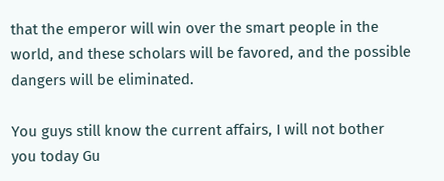that the emperor will win over the smart people in the world, and these scholars will be favored, and the possible dangers will be eliminated.

You guys still know the current affairs, I will not bother you today Gu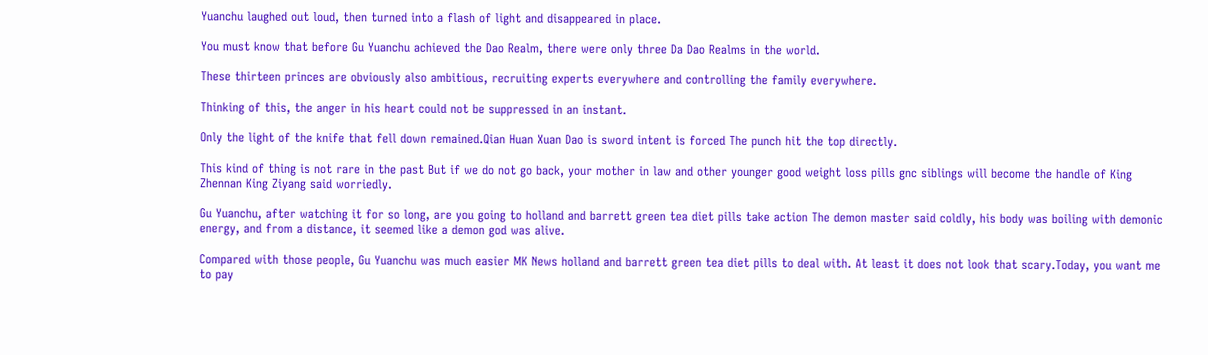Yuanchu laughed out loud, then turned into a flash of light and disappeared in place.

You must know that before Gu Yuanchu achieved the Dao Realm, there were only three Da Dao Realms in the world.

These thirteen princes are obviously also ambitious, recruiting experts everywhere and controlling the family everywhere.

Thinking of this, the anger in his heart could not be suppressed in an instant.

Only the light of the knife that fell down remained.Qian Huan Xuan Dao is sword intent is forced The punch hit the top directly.

This kind of thing is not rare in the past But if we do not go back, your mother in law and other younger good weight loss pills gnc siblings will become the handle of King Zhennan King Ziyang said worriedly.

Gu Yuanchu, after watching it for so long, are you going to holland and barrett green tea diet pills take action The demon master said coldly, his body was boiling with demonic energy, and from a distance, it seemed like a demon god was alive.

Compared with those people, Gu Yuanchu was much easier MK News holland and barrett green tea diet pills to deal with. At least it does not look that scary.Today, you want me to pay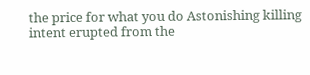the price for what you do Astonishing killing intent erupted from the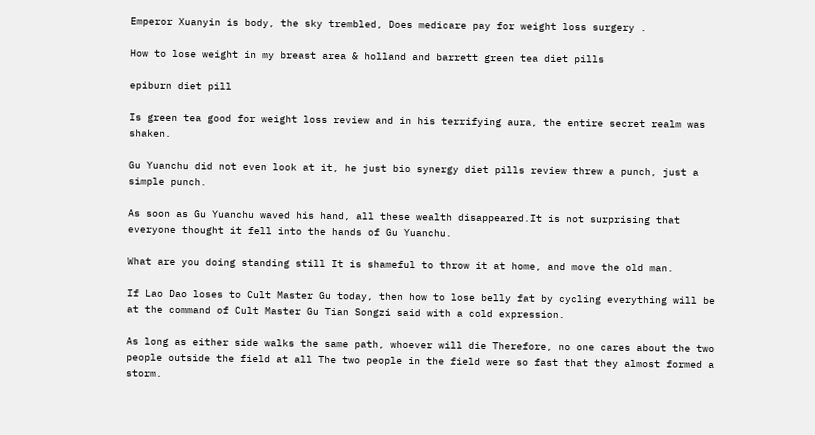Emperor Xuanyin is body, the sky trembled, Does medicare pay for weight loss surgery .

How to lose weight in my breast area & holland and barrett green tea diet pills

epiburn diet pill

Is green tea good for weight loss review and in his terrifying aura, the entire secret realm was shaken.

Gu Yuanchu did not even look at it, he just bio synergy diet pills review threw a punch, just a simple punch.

As soon as Gu Yuanchu waved his hand, all these wealth disappeared.It is not surprising that everyone thought it fell into the hands of Gu Yuanchu.

What are you doing standing still It is shameful to throw it at home, and move the old man.

If Lao Dao loses to Cult Master Gu today, then how to lose belly fat by cycling everything will be at the command of Cult Master Gu Tian Songzi said with a cold expression.

As long as either side walks the same path, whoever will die Therefore, no one cares about the two people outside the field at all The two people in the field were so fast that they almost formed a storm.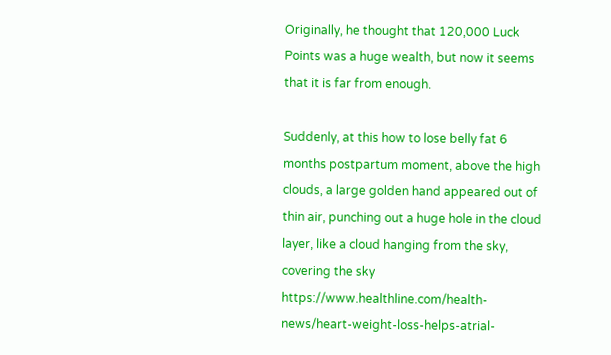Originally, he thought that 120,000 Luck Points was a huge wealth, but now it seems that it is far from enough.

Suddenly, at this how to lose belly fat 6 months postpartum moment, above the high clouds, a large golden hand appeared out of thin air, punching out a huge hole in the cloud layer, like a cloud hanging from the sky, covering the sky https://www.healthline.com/health-news/heart-weight-loss-helps-atrial-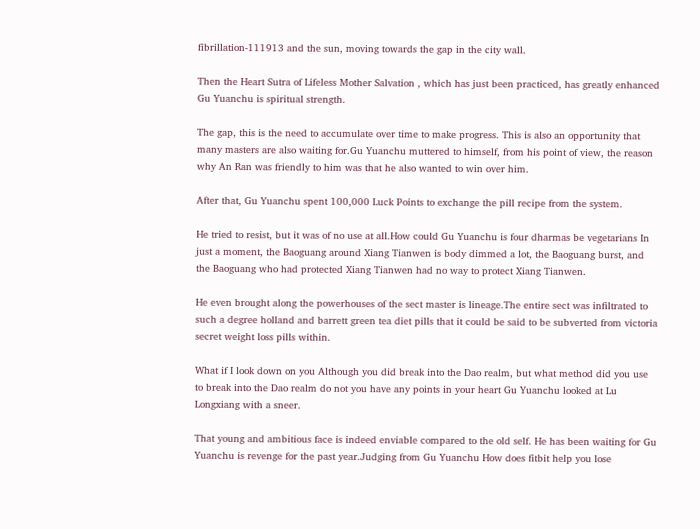fibrillation-111913 and the sun, moving towards the gap in the city wall.

Then the Heart Sutra of Lifeless Mother Salvation , which has just been practiced, has greatly enhanced Gu Yuanchu is spiritual strength.

The gap, this is the need to accumulate over time to make progress. This is also an opportunity that many masters are also waiting for.Gu Yuanchu muttered to himself, from his point of view, the reason why An Ran was friendly to him was that he also wanted to win over him.

After that, Gu Yuanchu spent 100,000 Luck Points to exchange the pill recipe from the system.

He tried to resist, but it was of no use at all.How could Gu Yuanchu is four dharmas be vegetarians In just a moment, the Baoguang around Xiang Tianwen is body dimmed a lot, the Baoguang burst, and the Baoguang who had protected Xiang Tianwen had no way to protect Xiang Tianwen.

He even brought along the powerhouses of the sect master is lineage.The entire sect was infiltrated to such a degree holland and barrett green tea diet pills that it could be said to be subverted from victoria secret weight loss pills within.

What if I look down on you Although you did break into the Dao realm, but what method did you use to break into the Dao realm do not you have any points in your heart Gu Yuanchu looked at Lu Longxiang with a sneer.

That young and ambitious face is indeed enviable compared to the old self. He has been waiting for Gu Yuanchu is revenge for the past year.Judging from Gu Yuanchu How does fitbit help you lose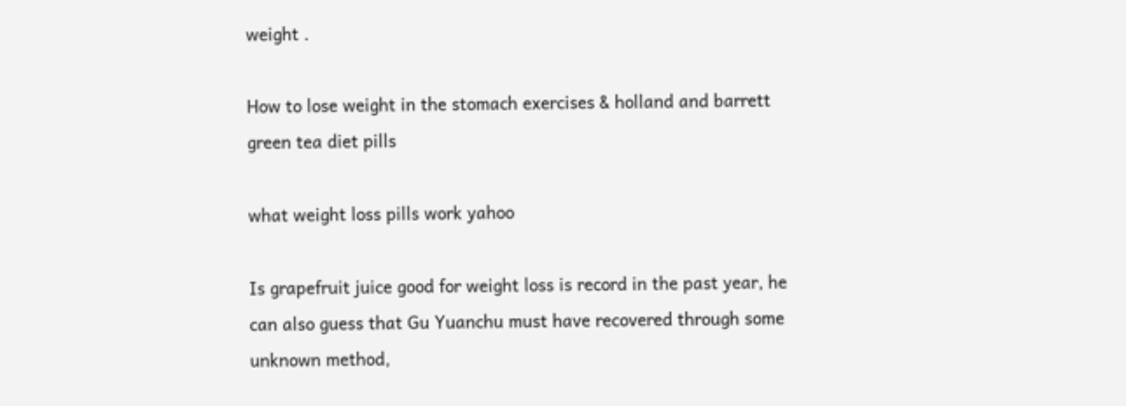weight .

How to lose weight in the stomach exercises & holland and barrett green tea diet pills

what weight loss pills work yahoo

Is grapefruit juice good for weight loss is record in the past year, he can also guess that Gu Yuanchu must have recovered through some unknown method,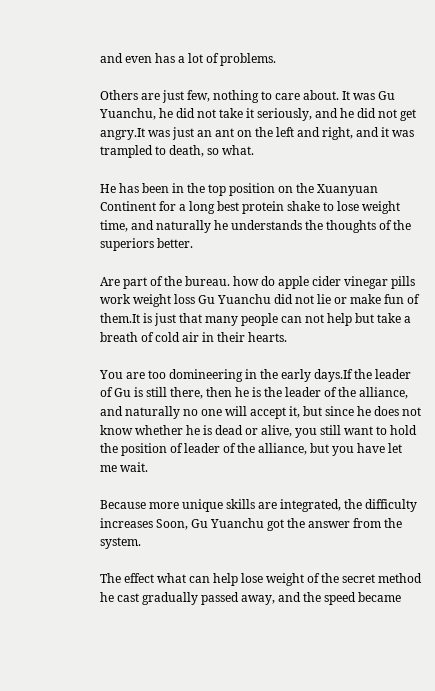and even has a lot of problems.

Others are just few, nothing to care about. It was Gu Yuanchu, he did not take it seriously, and he did not get angry.It was just an ant on the left and right, and it was trampled to death, so what.

He has been in the top position on the Xuanyuan Continent for a long best protein shake to lose weight time, and naturally he understands the thoughts of the superiors better.

Are part of the bureau. how do apple cider vinegar pills work weight loss Gu Yuanchu did not lie or make fun of them.It is just that many people can not help but take a breath of cold air in their hearts.

You are too domineering in the early days.If the leader of Gu is still there, then he is the leader of the alliance, and naturally no one will accept it, but since he does not know whether he is dead or alive, you still want to hold the position of leader of the alliance, but you have let me wait.

Because more unique skills are integrated, the difficulty increases Soon, Gu Yuanchu got the answer from the system.

The effect what can help lose weight of the secret method he cast gradually passed away, and the speed became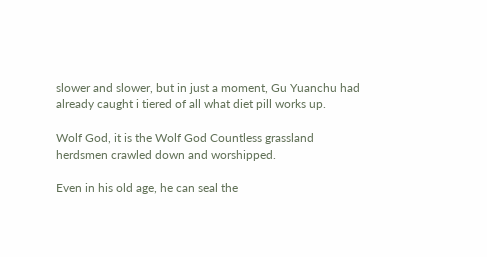slower and slower, but in just a moment, Gu Yuanchu had already caught i tiered of all what diet pill works up.

Wolf God, it is the Wolf God Countless grassland herdsmen crawled down and worshipped.

Even in his old age, he can seal the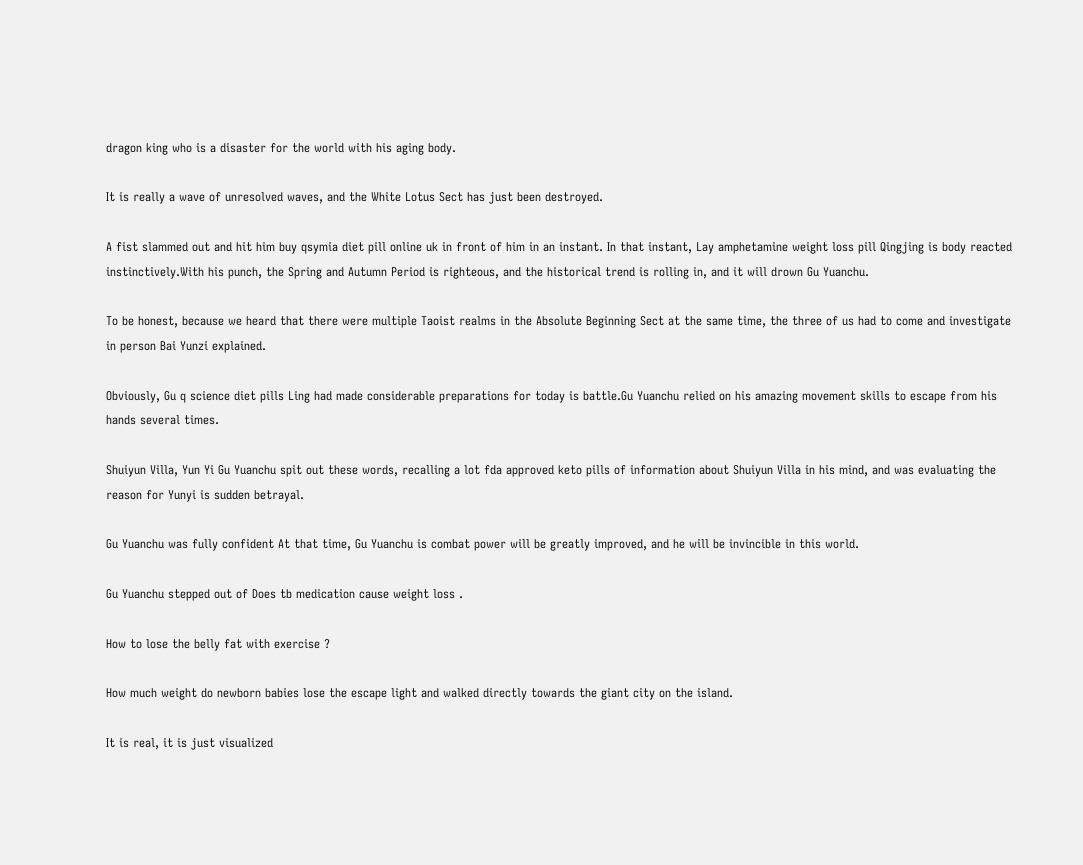dragon king who is a disaster for the world with his aging body.

It is really a wave of unresolved waves, and the White Lotus Sect has just been destroyed.

A fist slammed out and hit him buy qsymia diet pill online uk in front of him in an instant. In that instant, Lay amphetamine weight loss pill Qingjing is body reacted instinctively.With his punch, the Spring and Autumn Period is righteous, and the historical trend is rolling in, and it will drown Gu Yuanchu.

To be honest, because we heard that there were multiple Taoist realms in the Absolute Beginning Sect at the same time, the three of us had to come and investigate in person Bai Yunzi explained.

Obviously, Gu q science diet pills Ling had made considerable preparations for today is battle.Gu Yuanchu relied on his amazing movement skills to escape from his hands several times.

Shuiyun Villa, Yun Yi Gu Yuanchu spit out these words, recalling a lot fda approved keto pills of information about Shuiyun Villa in his mind, and was evaluating the reason for Yunyi is sudden betrayal.

Gu Yuanchu was fully confident At that time, Gu Yuanchu is combat power will be greatly improved, and he will be invincible in this world.

Gu Yuanchu stepped out of Does tb medication cause weight loss .

How to lose the belly fat with exercise ?

How much weight do newborn babies lose the escape light and walked directly towards the giant city on the island.

It is real, it is just visualized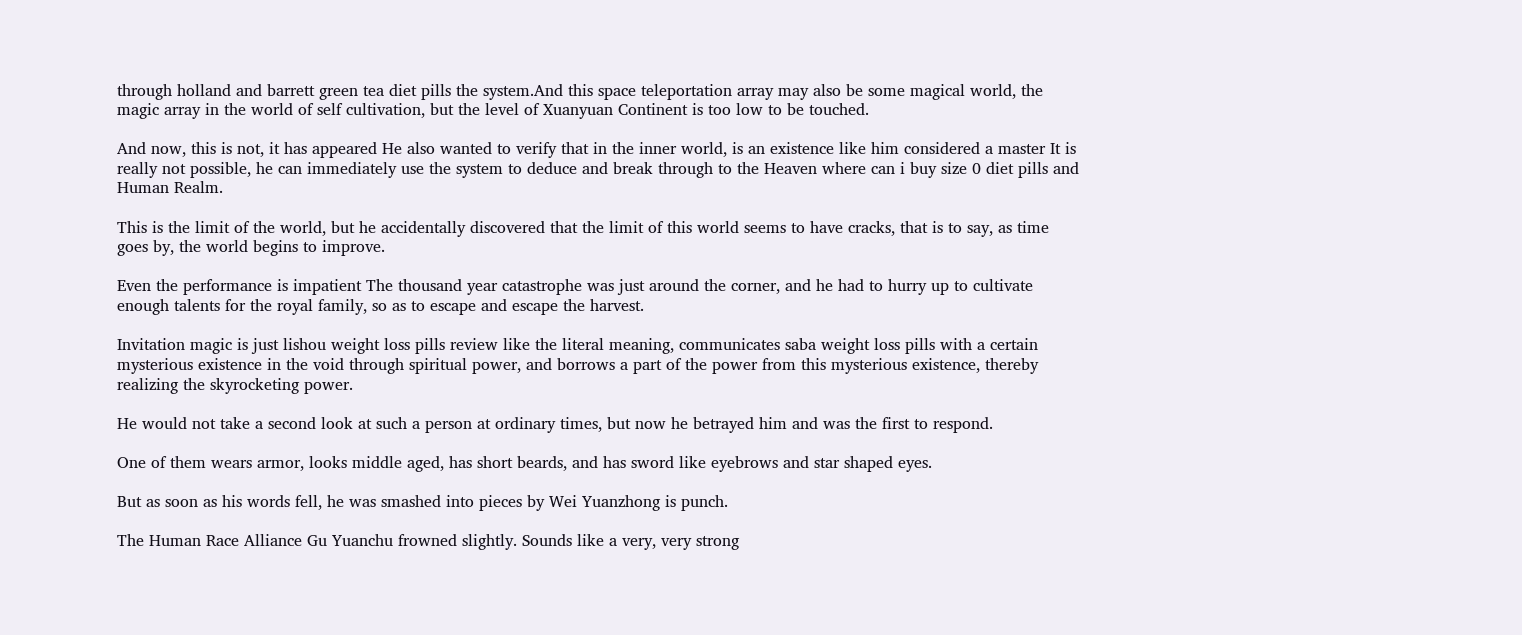through holland and barrett green tea diet pills the system.And this space teleportation array may also be some magical world, the magic array in the world of self cultivation, but the level of Xuanyuan Continent is too low to be touched.

And now, this is not, it has appeared He also wanted to verify that in the inner world, is an existence like him considered a master It is really not possible, he can immediately use the system to deduce and break through to the Heaven where can i buy size 0 diet pills and Human Realm.

This is the limit of the world, but he accidentally discovered that the limit of this world seems to have cracks, that is to say, as time goes by, the world begins to improve.

Even the performance is impatient The thousand year catastrophe was just around the corner, and he had to hurry up to cultivate enough talents for the royal family, so as to escape and escape the harvest.

Invitation magic is just lishou weight loss pills review like the literal meaning, communicates saba weight loss pills with a certain mysterious existence in the void through spiritual power, and borrows a part of the power from this mysterious existence, thereby realizing the skyrocketing power.

He would not take a second look at such a person at ordinary times, but now he betrayed him and was the first to respond.

One of them wears armor, looks middle aged, has short beards, and has sword like eyebrows and star shaped eyes.

But as soon as his words fell, he was smashed into pieces by Wei Yuanzhong is punch.

The Human Race Alliance Gu Yuanchu frowned slightly. Sounds like a very, very strong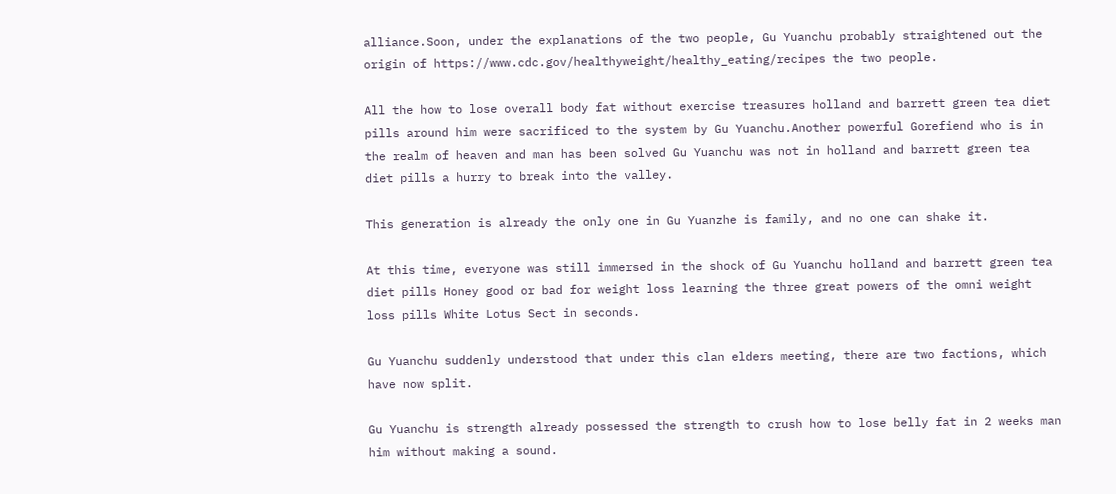alliance.Soon, under the explanations of the two people, Gu Yuanchu probably straightened out the origin of https://www.cdc.gov/healthyweight/healthy_eating/recipes the two people.

All the how to lose overall body fat without exercise treasures holland and barrett green tea diet pills around him were sacrificed to the system by Gu Yuanchu.Another powerful Gorefiend who is in the realm of heaven and man has been solved Gu Yuanchu was not in holland and barrett green tea diet pills a hurry to break into the valley.

This generation is already the only one in Gu Yuanzhe is family, and no one can shake it.

At this time, everyone was still immersed in the shock of Gu Yuanchu holland and barrett green tea diet pills Honey good or bad for weight loss learning the three great powers of the omni weight loss pills White Lotus Sect in seconds.

Gu Yuanchu suddenly understood that under this clan elders meeting, there are two factions, which have now split.

Gu Yuanchu is strength already possessed the strength to crush how to lose belly fat in 2 weeks man him without making a sound.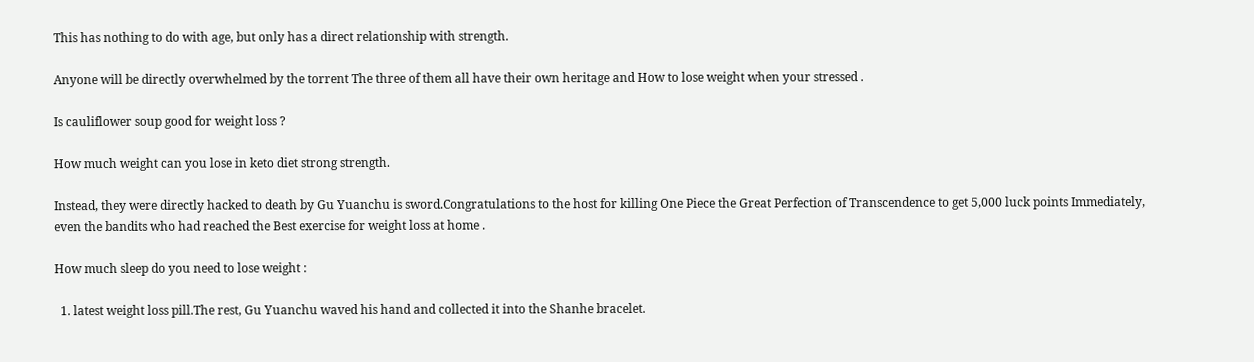This has nothing to do with age, but only has a direct relationship with strength.

Anyone will be directly overwhelmed by the torrent The three of them all have their own heritage and How to lose weight when your stressed .

Is cauliflower soup good for weight loss ?

How much weight can you lose in keto diet strong strength.

Instead, they were directly hacked to death by Gu Yuanchu is sword.Congratulations to the host for killing One Piece the Great Perfection of Transcendence to get 5,000 luck points Immediately, even the bandits who had reached the Best exercise for weight loss at home .

How much sleep do you need to lose weight :

  1. latest weight loss pill.The rest, Gu Yuanchu waved his hand and collected it into the Shanhe bracelet.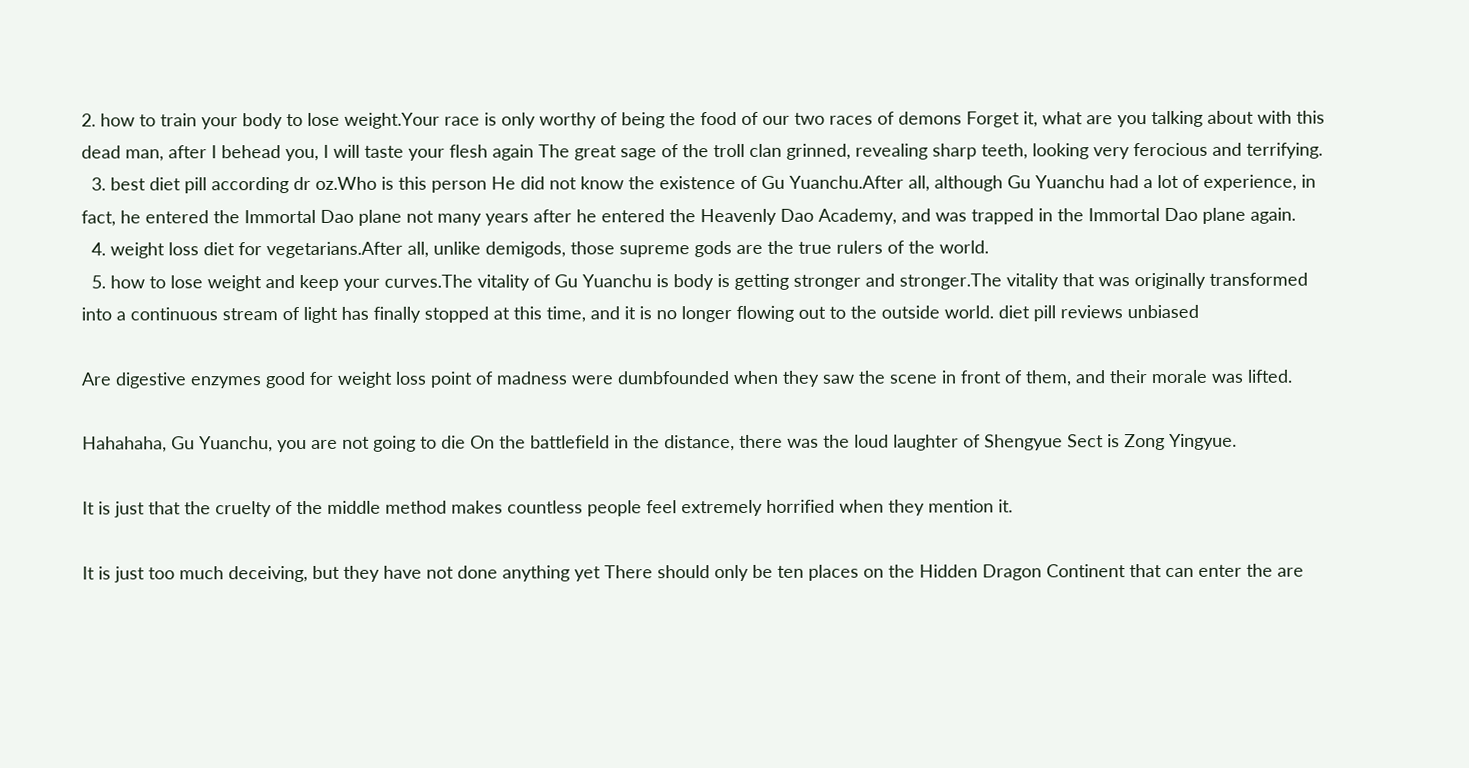2. how to train your body to lose weight.Your race is only worthy of being the food of our two races of demons Forget it, what are you talking about with this dead man, after I behead you, I will taste your flesh again The great sage of the troll clan grinned, revealing sharp teeth, looking very ferocious and terrifying.
  3. best diet pill according dr oz.Who is this person He did not know the existence of Gu Yuanchu.After all, although Gu Yuanchu had a lot of experience, in fact, he entered the Immortal Dao plane not many years after he entered the Heavenly Dao Academy, and was trapped in the Immortal Dao plane again.
  4. weight loss diet for vegetarians.After all, unlike demigods, those supreme gods are the true rulers of the world.
  5. how to lose weight and keep your curves.The vitality of Gu Yuanchu is body is getting stronger and stronger.The vitality that was originally transformed into a continuous stream of light has finally stopped at this time, and it is no longer flowing out to the outside world. diet pill reviews unbiased

Are digestive enzymes good for weight loss point of madness were dumbfounded when they saw the scene in front of them, and their morale was lifted.

Hahahaha, Gu Yuanchu, you are not going to die On the battlefield in the distance, there was the loud laughter of Shengyue Sect is Zong Yingyue.

It is just that the cruelty of the middle method makes countless people feel extremely horrified when they mention it.

It is just too much deceiving, but they have not done anything yet There should only be ten places on the Hidden Dragon Continent that can enter the are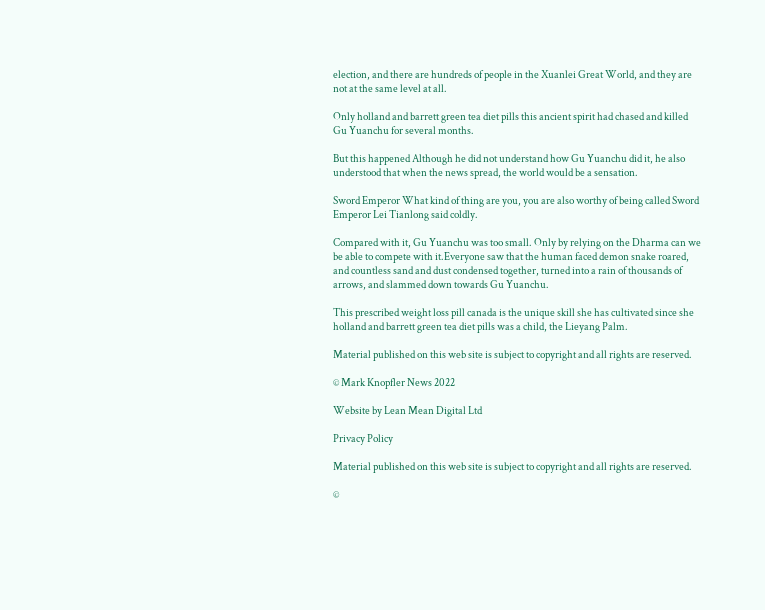election, and there are hundreds of people in the Xuanlei Great World, and they are not at the same level at all.

Only holland and barrett green tea diet pills this ancient spirit had chased and killed Gu Yuanchu for several months.

But this happened Although he did not understand how Gu Yuanchu did it, he also understood that when the news spread, the world would be a sensation.

Sword Emperor What kind of thing are you, you are also worthy of being called Sword Emperor Lei Tianlong said coldly.

Compared with it, Gu Yuanchu was too small. Only by relying on the Dharma can we be able to compete with it.Everyone saw that the human faced demon snake roared, and countless sand and dust condensed together, turned into a rain of thousands of arrows, and slammed down towards Gu Yuanchu.

This prescribed weight loss pill canada is the unique skill she has cultivated since she holland and barrett green tea diet pills was a child, the Lieyang Palm.

Material published on this web site is subject to copyright and all rights are reserved.

© Mark Knopfler News 2022

Website by Lean Mean Digital Ltd

Privacy Policy

Material published on this web site is subject to copyright and all rights are reserved.

©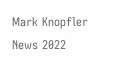Mark Knopfler News 2022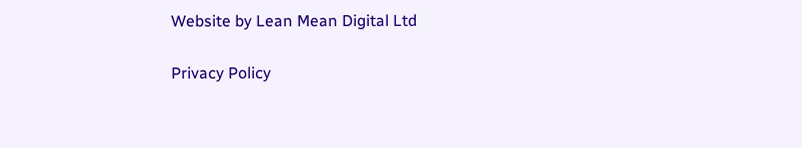Website by Lean Mean Digital Ltd

Privacy Policy